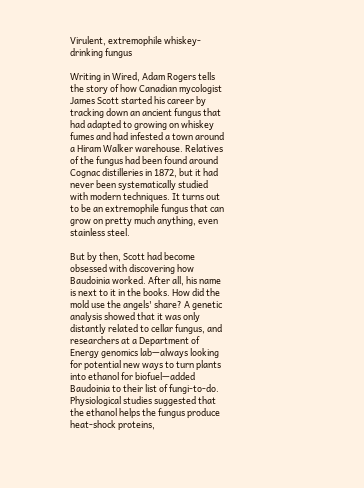Virulent, extremophile whiskey-drinking fungus

Writing in Wired, Adam Rogers tells the story of how Canadian mycologist James Scott started his career by tracking down an ancient fungus that had adapted to growing on whiskey fumes and had infested a town around a Hiram Walker warehouse. Relatives of the fungus had been found around Cognac distilleries in 1872, but it had never been systematically studied with modern techniques. It turns out to be an extremophile fungus that can grow on pretty much anything, even stainless steel.

But by then, Scott had become obsessed with discovering how Baudoinia worked. After all, his name is next to it in the books. How did the mold use the angels' share? A genetic analysis showed that it was only distantly related to cellar fungus, and researchers at a Department of Energy genomics lab—always looking for potential new ways to turn plants into ethanol for biofuel—added Baudoinia to their list of fungi-to-do. Physiological studies suggested that the ethanol helps the fungus produce heat-shock proteins,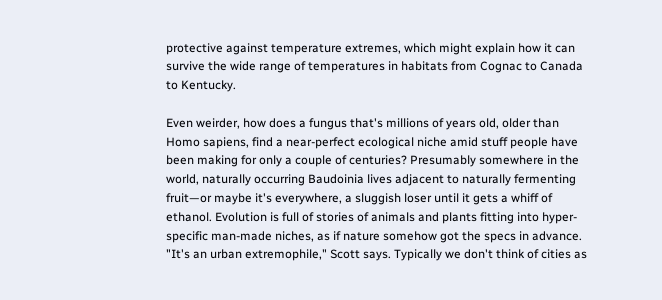protective against temperature extremes, which might explain how it can survive the wide range of temperatures in habitats from Cognac to Canada to Kentucky.

Even weirder, how does a fungus that's millions of years old, older than Homo sapiens, find a near-perfect ecological niche amid stuff people have been making for only a couple of centuries? Presumably somewhere in the world, naturally occurring Baudoinia lives adjacent to naturally fermenting fruit—or maybe it's everywhere, a sluggish loser until it gets a whiff of ethanol. Evolution is full of stories of animals and plants fitting into hyper-specific man-made niches, as if nature somehow got the specs in advance. "It's an urban extremophile," Scott says. Typically we don't think of cities as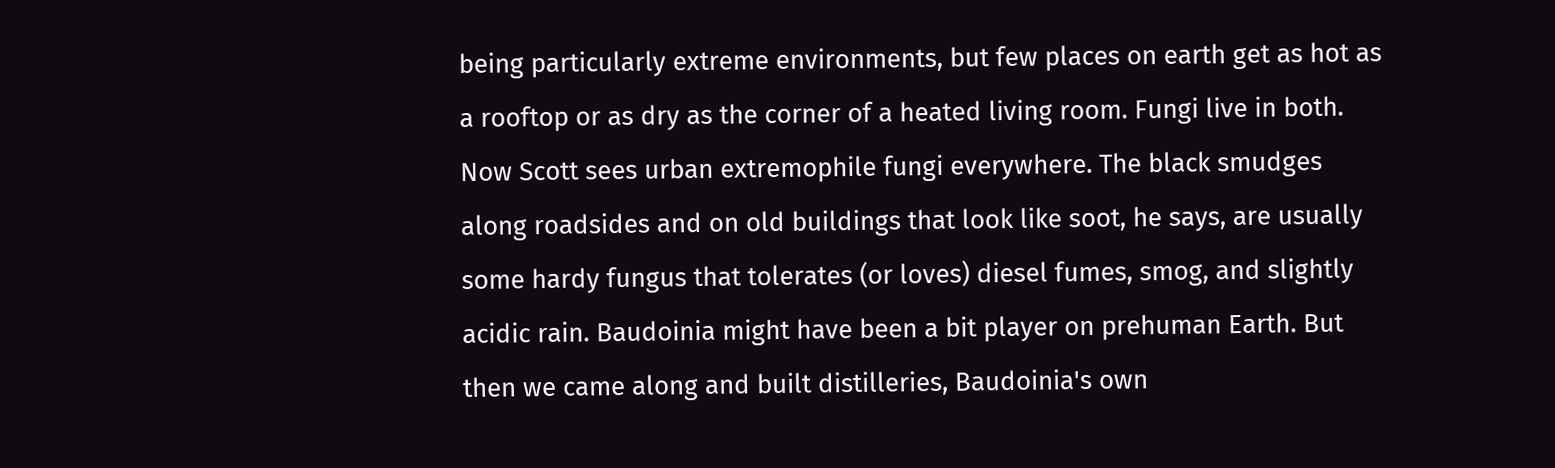being particularly extreme environments, but few places on earth get as hot as a rooftop or as dry as the corner of a heated living room. Fungi live in both. Now Scott sees urban extremophile fungi everywhere. The black smudges along roadsides and on old buildings that look like soot, he says, are usually some hardy fungus that tolerates (or loves) diesel fumes, smog, and slightly acidic rain. Baudoinia might have been a bit player on prehuman Earth. But then we came along and built distilleries, Baudoinia's own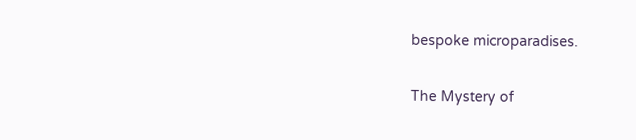bespoke microparadises.

The Mystery of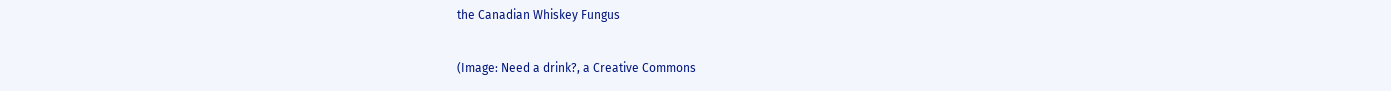the Canadian Whiskey Fungus

(Image: Need a drink?, a Creative Commons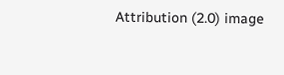Attribution (2.0) image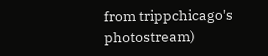from trippchicago's photostream)